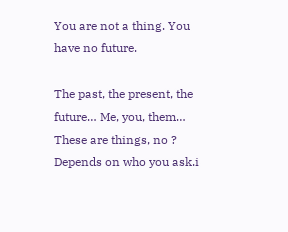You are not a thing. You have no future.

The past, the present, the future… Me, you, them… These are things, no ? Depends on who you ask.i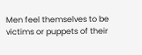Men feel themselves to be victims or puppets of their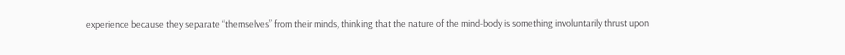experience because they separate “themselves” from their minds, thinking that the nature of the mind-body is something involuntarily thrust upon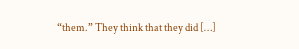“them.” They think that they did […]